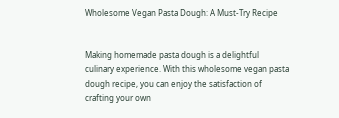Wholesome Vegan Pasta Dough: A Must-Try Recipe


Making homemade pasta dough is a delightful culinary experience. With this wholesome vegan pasta dough recipe, you can enjoy the satisfaction of crafting your own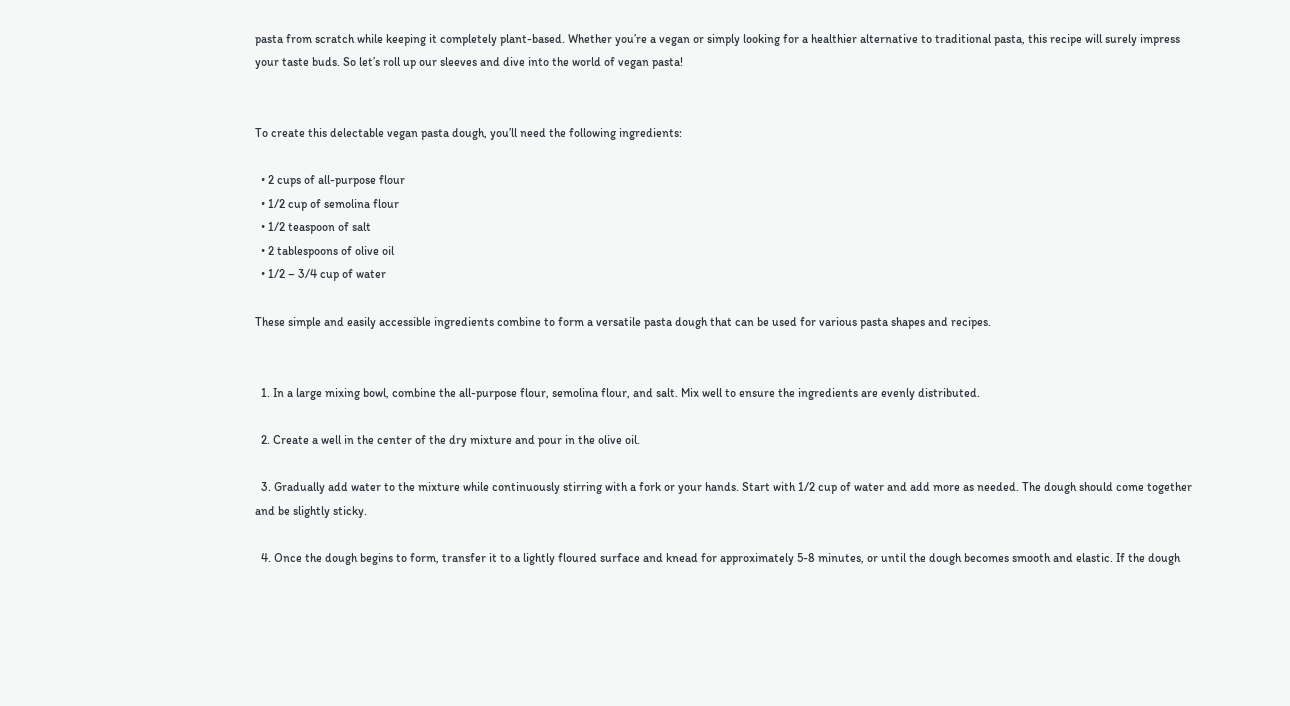pasta from scratch while keeping it completely plant-based. Whether you’re a vegan or simply looking for a healthier alternative to traditional pasta, this recipe will surely impress your taste buds. So let’s roll up our sleeves and dive into the world of vegan pasta!


To create this delectable vegan pasta dough, you’ll need the following ingredients:

  • 2 cups of all-purpose flour
  • 1/2 cup of semolina flour
  • 1/2 teaspoon of salt
  • 2 tablespoons of olive oil
  • 1/2 – 3/4 cup of water

These simple and easily accessible ingredients combine to form a versatile pasta dough that can be used for various pasta shapes and recipes.


  1. In a large mixing bowl, combine the all-purpose flour, semolina flour, and salt. Mix well to ensure the ingredients are evenly distributed.

  2. Create a well in the center of the dry mixture and pour in the olive oil.

  3. Gradually add water to the mixture while continuously stirring with a fork or your hands. Start with 1/2 cup of water and add more as needed. The dough should come together and be slightly sticky.

  4. Once the dough begins to form, transfer it to a lightly floured surface and knead for approximately 5-8 minutes, or until the dough becomes smooth and elastic. If the dough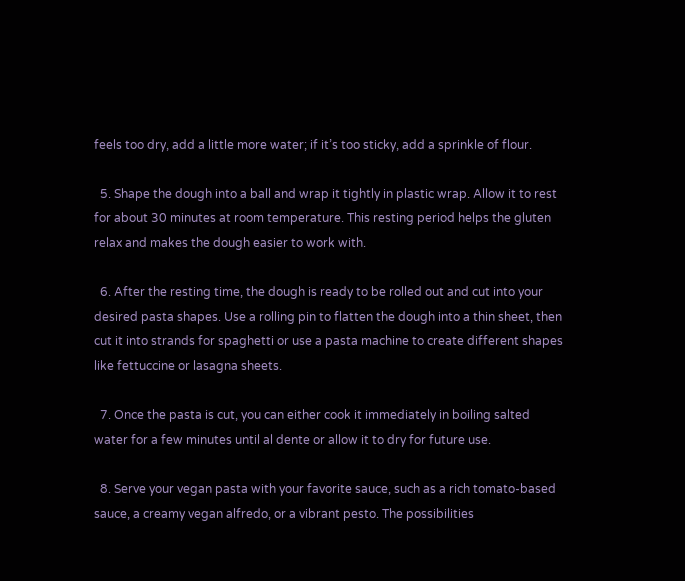feels too dry, add a little more water; if it’s too sticky, add a sprinkle of flour.

  5. Shape the dough into a ball and wrap it tightly in plastic wrap. Allow it to rest for about 30 minutes at room temperature. This resting period helps the gluten relax and makes the dough easier to work with.

  6. After the resting time, the dough is ready to be rolled out and cut into your desired pasta shapes. Use a rolling pin to flatten the dough into a thin sheet, then cut it into strands for spaghetti or use a pasta machine to create different shapes like fettuccine or lasagna sheets.

  7. Once the pasta is cut, you can either cook it immediately in boiling salted water for a few minutes until al dente or allow it to dry for future use.

  8. Serve your vegan pasta with your favorite sauce, such as a rich tomato-based sauce, a creamy vegan alfredo, or a vibrant pesto. The possibilities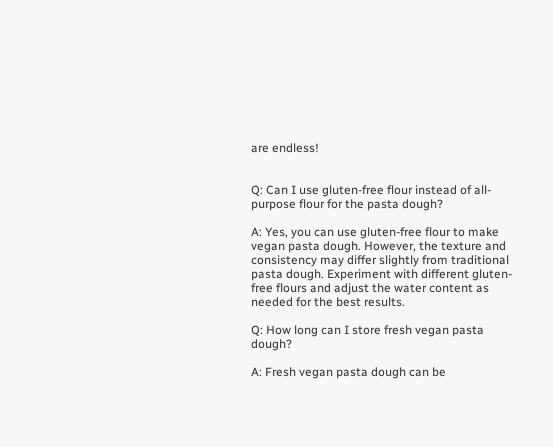are endless!


Q: Can I use gluten-free flour instead of all-purpose flour for the pasta dough?

A: Yes, you can use gluten-free flour to make vegan pasta dough. However, the texture and consistency may differ slightly from traditional pasta dough. Experiment with different gluten-free flours and adjust the water content as needed for the best results.

Q: How long can I store fresh vegan pasta dough?

A: Fresh vegan pasta dough can be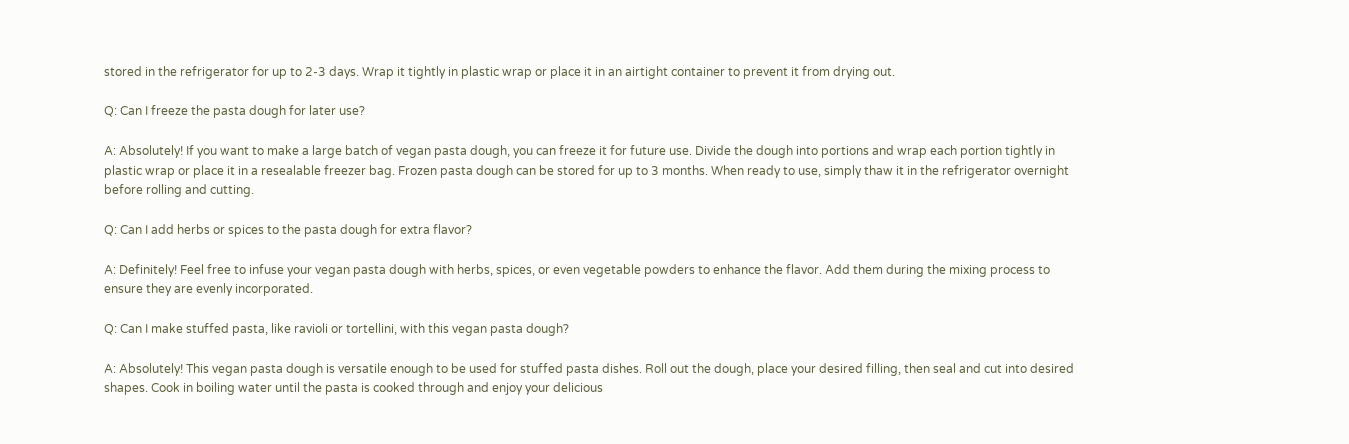stored in the refrigerator for up to 2-3 days. Wrap it tightly in plastic wrap or place it in an airtight container to prevent it from drying out.

Q: Can I freeze the pasta dough for later use?

A: Absolutely! If you want to make a large batch of vegan pasta dough, you can freeze it for future use. Divide the dough into portions and wrap each portion tightly in plastic wrap or place it in a resealable freezer bag. Frozen pasta dough can be stored for up to 3 months. When ready to use, simply thaw it in the refrigerator overnight before rolling and cutting.

Q: Can I add herbs or spices to the pasta dough for extra flavor?

A: Definitely! Feel free to infuse your vegan pasta dough with herbs, spices, or even vegetable powders to enhance the flavor. Add them during the mixing process to ensure they are evenly incorporated.

Q: Can I make stuffed pasta, like ravioli or tortellini, with this vegan pasta dough?

A: Absolutely! This vegan pasta dough is versatile enough to be used for stuffed pasta dishes. Roll out the dough, place your desired filling, then seal and cut into desired shapes. Cook in boiling water until the pasta is cooked through and enjoy your delicious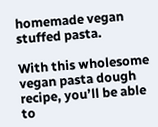homemade vegan stuffed pasta.

With this wholesome vegan pasta dough recipe, you’ll be able to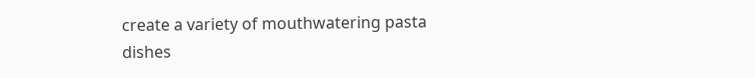create a variety of mouthwatering pasta dishes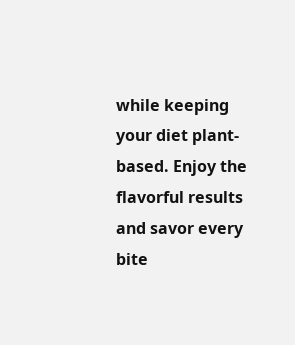while keeping your diet plant-based. Enjoy the flavorful results and savor every bite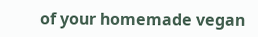of your homemade vegan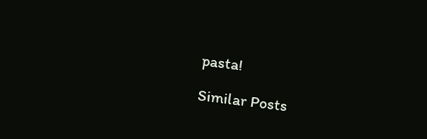pasta!

Similar Posts